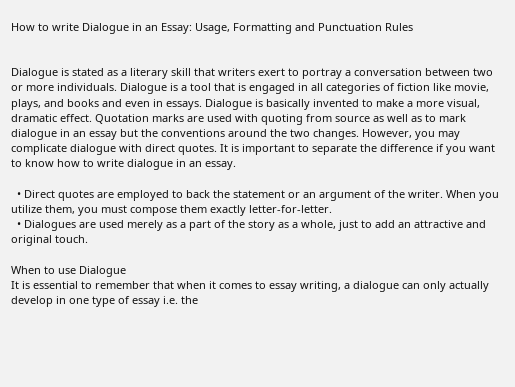How to write Dialogue in an Essay: Usage, Formatting and Punctuation Rules


Dialogue is stated as a literary skill that writers exert to portray a conversation between two or more individuals. Dialogue is a tool that is engaged in all categories of fiction like movie, plays, and books and even in essays. Dialogue is basically invented to make a more visual, dramatic effect. Quotation marks are used with quoting from source as well as to mark dialogue in an essay but the conventions around the two changes. However, you may complicate dialogue with direct quotes. It is important to separate the difference if you want to know how to write dialogue in an essay.

  • Direct quotes are employed to back the statement or an argument of the writer. When you utilize them, you must compose them exactly letter-for-letter.
  • Dialogues are used merely as a part of the story as a whole, just to add an attractive and original touch.

When to use Dialogue
It is essential to remember that when it comes to essay writing, a dialogue can only actually develop in one type of essay i.e. the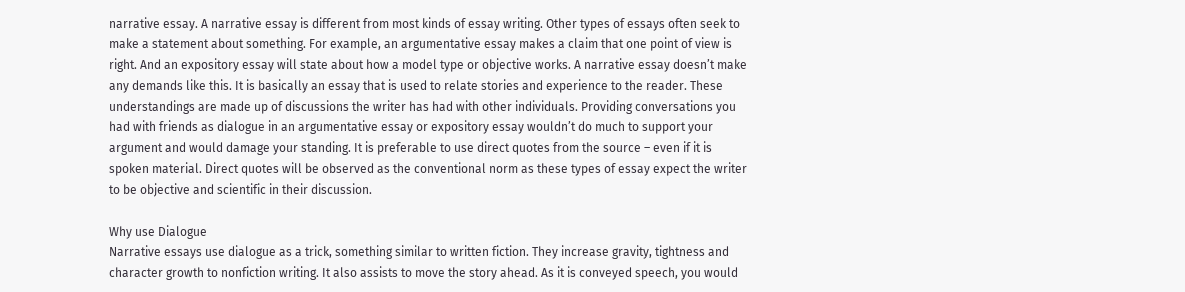narrative essay. A narrative essay is different from most kinds of essay writing. Other types of essays often seek to make a statement about something. For example, an argumentative essay makes a claim that one point of view is right. And an expository essay will state about how a model type or objective works. A narrative essay doesn’t make any demands like this. It is basically an essay that is used to relate stories and experience to the reader. These understandings are made up of discussions the writer has had with other individuals. Providing conversations you had with friends as dialogue in an argumentative essay or expository essay wouldn’t do much to support your argument and would damage your standing. It is preferable to use direct quotes from the source – even if it is spoken material. Direct quotes will be observed as the conventional norm as these types of essay expect the writer to be objective and scientific in their discussion.

Why use Dialogue
Narrative essays use dialogue as a trick, something similar to written fiction. They increase gravity, tightness and character growth to nonfiction writing. It also assists to move the story ahead. As it is conveyed speech, you would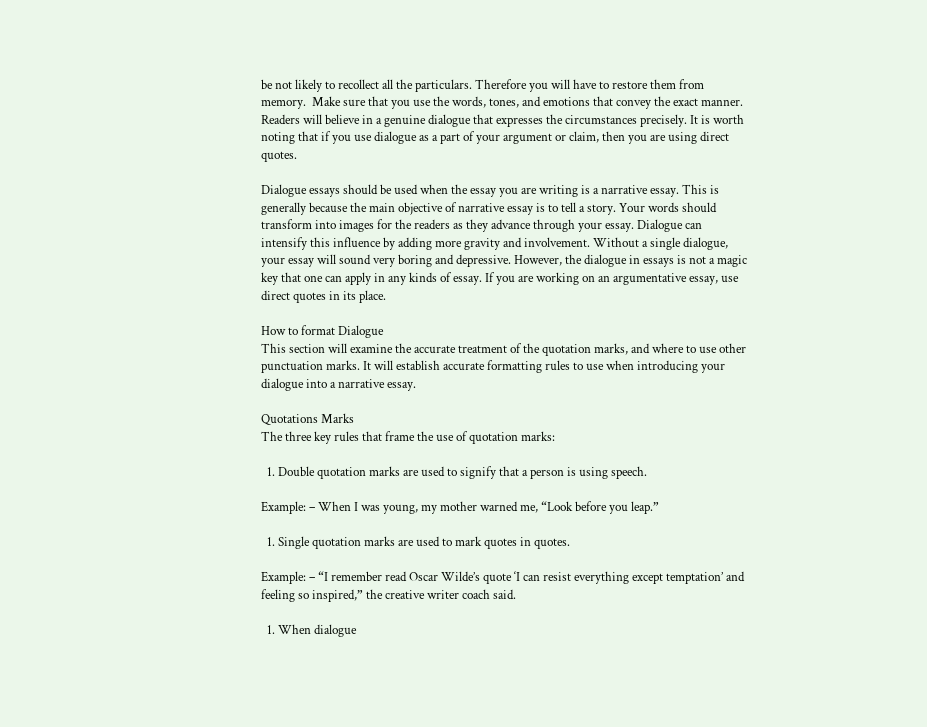be not likely to recollect all the particulars. Therefore you will have to restore them from memory.  Make sure that you use the words, tones, and emotions that convey the exact manner. Readers will believe in a genuine dialogue that expresses the circumstances precisely. It is worth noting that if you use dialogue as a part of your argument or claim, then you are using direct quotes.

Dialogue essays should be used when the essay you are writing is a narrative essay. This is generally because the main objective of narrative essay is to tell a story. Your words should transform into images for the readers as they advance through your essay. Dialogue can intensify this influence by adding more gravity and involvement. Without a single dialogue, your essay will sound very boring and depressive. However, the dialogue in essays is not a magic key that one can apply in any kinds of essay. If you are working on an argumentative essay, use direct quotes in its place.

How to format Dialogue
This section will examine the accurate treatment of the quotation marks, and where to use other punctuation marks. It will establish accurate formatting rules to use when introducing your dialogue into a narrative essay.

Quotations Marks
The three key rules that frame the use of quotation marks:

  1. Double quotation marks are used to signify that a person is using speech.

Example: – When I was young, my mother warned me, “Look before you leap.”

  1. Single quotation marks are used to mark quotes in quotes.

Example: – “I remember read Oscar Wilde’s quote ‘I can resist everything except temptation’ and feeling so inspired,” the creative writer coach said.

  1. When dialogue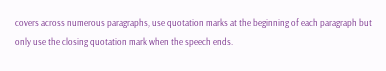covers across numerous paragraphs, use quotation marks at the beginning of each paragraph but only use the closing quotation mark when the speech ends.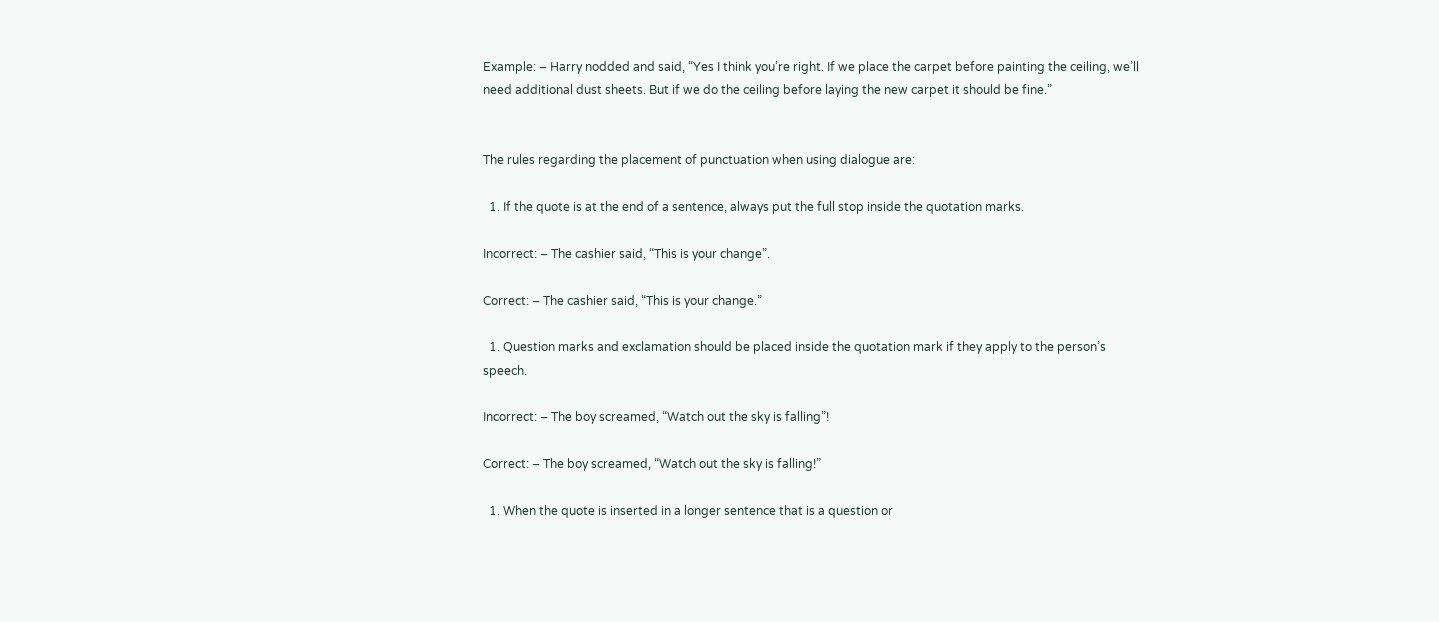Example: – Harry nodded and said, “Yes I think you’re right. If we place the carpet before painting the ceiling, we’ll need additional dust sheets. But if we do the ceiling before laying the new carpet it should be fine.”


The rules regarding the placement of punctuation when using dialogue are:

  1. If the quote is at the end of a sentence, always put the full stop inside the quotation marks.

Incorrect: – The cashier said, “This is your change”.

Correct: – The cashier said, “This is your change.”

  1. Question marks and exclamation should be placed inside the quotation mark if they apply to the person’s speech.

Incorrect: – The boy screamed, “Watch out the sky is falling”!

Correct: – The boy screamed, “Watch out the sky is falling!”

  1. When the quote is inserted in a longer sentence that is a question or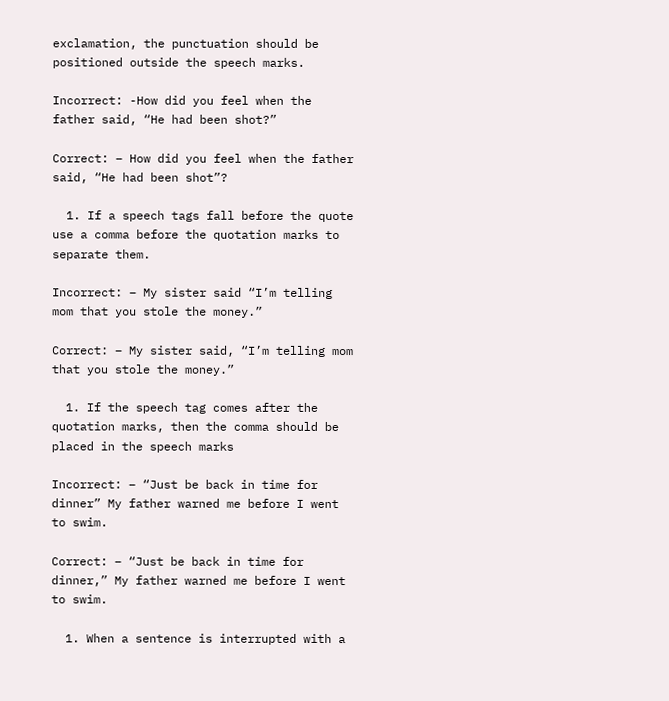exclamation, the punctuation should be positioned outside the speech marks.

Incorrect: -How did you feel when the father said, “He had been shot?”

Correct: – How did you feel when the father said, “He had been shot”?

  1. If a speech tags fall before the quote use a comma before the quotation marks to separate them.

Incorrect: – My sister said “I’m telling mom that you stole the money.”

Correct: – My sister said, “I’m telling mom that you stole the money.”

  1. If the speech tag comes after the quotation marks, then the comma should be placed in the speech marks

Incorrect: – “Just be back in time for dinner” My father warned me before I went to swim.

Correct: – “Just be back in time for dinner,” My father warned me before I went to swim.

  1. When a sentence is interrupted with a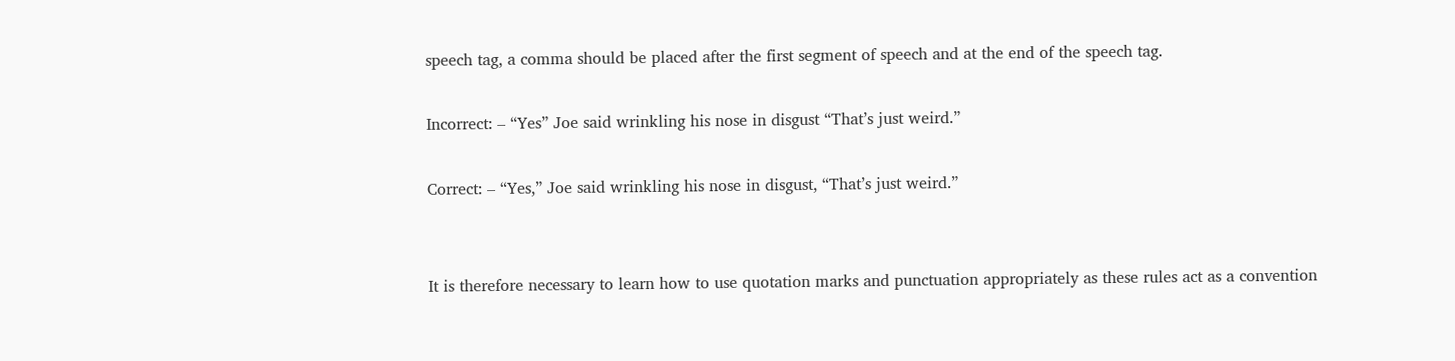speech tag, a comma should be placed after the first segment of speech and at the end of the speech tag.

Incorrect: – “Yes” Joe said wrinkling his nose in disgust “That’s just weird.”

Correct: – “Yes,” Joe said wrinkling his nose in disgust, “That’s just weird.”


It is therefore necessary to learn how to use quotation marks and punctuation appropriately as these rules act as a convention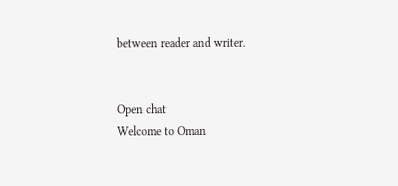between reader and writer.


Open chat
Welcome to Oman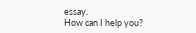essay.
How can I help you?